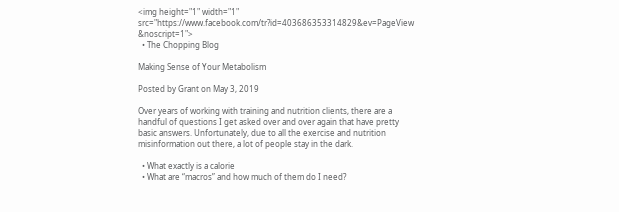<img height="1" width="1" src="https://www.facebook.com/tr?id=403686353314829&ev=PageView &noscript=1">
  • The Chopping Blog

Making Sense of Your Metabolism

Posted by Grant on May 3, 2019

Over years of working with training and nutrition clients, there are a handful of questions I get asked over and over again that have pretty basic answers. Unfortunately, due to all the exercise and nutrition misinformation out there, a lot of people stay in the dark.

  • What exactly is a calorie
  • What are “macros” and how much of them do I need?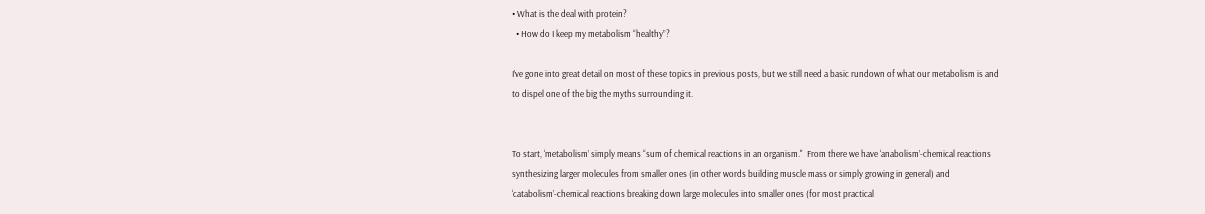• What is the deal with protein?
  • How do I keep my metabolism “healthy”?

I’ve gone into great detail on most of these topics in previous posts, but we still need a basic rundown of what our metabolism is and to dispel one of the big the myths surrounding it.


To start, ‘metabolism’ simply means “sum of chemical reactions in an organism."  From there we have ‘anabolism’-chemical reactions synthesizing larger molecules from smaller ones (in other words building muscle mass or simply growing in general) and ‘catabolism’-chemical reactions breaking down large molecules into smaller ones (for most practical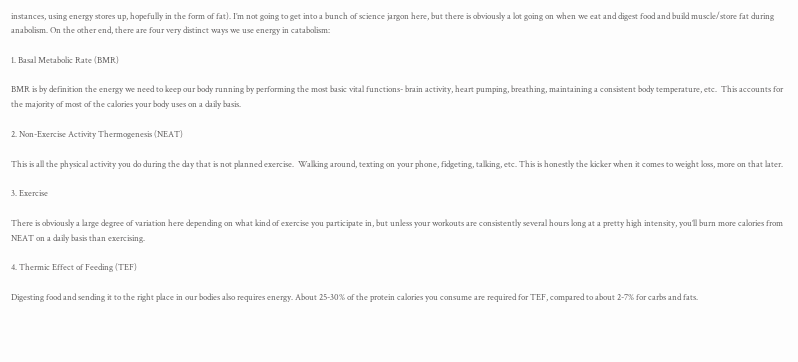instances, using energy stores up, hopefully in the form of fat). I’m not going to get into a bunch of science jargon here, but there is obviously a lot going on when we eat and digest food and build muscle/store fat during anabolism. On the other end, there are four very distinct ways we use energy in catabolism:

1. Basal Metabolic Rate (BMR)

BMR is by definition the energy we need to keep our body running by performing the most basic vital functions- brain activity, heart pumping, breathing, maintaining a consistent body temperature, etc.  This accounts for the majority of most of the calories your body uses on a daily basis.

2. Non-Exercise Activity Thermogenesis (NEAT)

This is all the physical activity you do during the day that is not planned exercise.  Walking around, texting on your phone, fidgeting, talking, etc. This is honestly the kicker when it comes to weight loss, more on that later.

3. Exercise

There is obviously a large degree of variation here depending on what kind of exercise you participate in, but unless your workouts are consistently several hours long at a pretty high intensity, you’ll burn more calories from NEAT on a daily basis than exercising.

4. Thermic Effect of Feeding (TEF)

Digesting food and sending it to the right place in our bodies also requires energy. About 25-30% of the protein calories you consume are required for TEF, compared to about 2-7% for carbs and fats.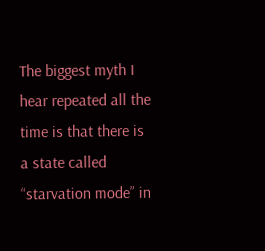The biggest myth I hear repeated all the time is that there is a state called “starvation mode” in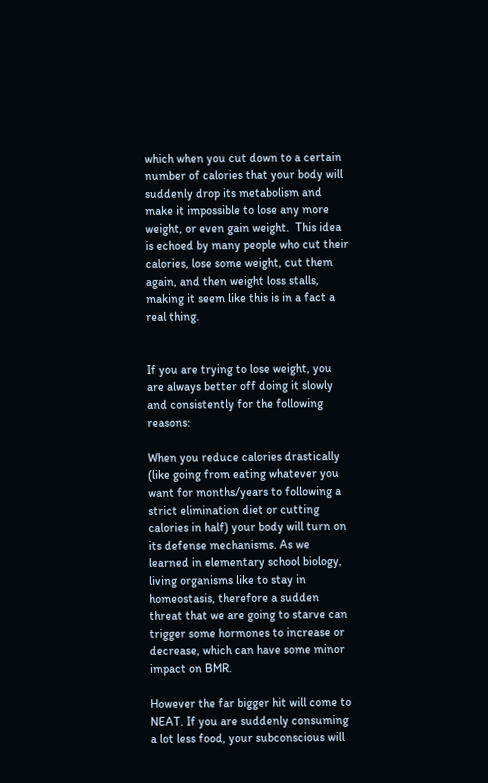which when you cut down to a certain number of calories that your body will suddenly drop its metabolism and make it impossible to lose any more weight, or even gain weight.  This idea is echoed by many people who cut their calories, lose some weight, cut them again, and then weight loss stalls, making it seem like this is in a fact a real thing.


If you are trying to lose weight, you are always better off doing it slowly and consistently for the following reasons:

When you reduce calories drastically (like going from eating whatever you want for months/years to following a strict elimination diet or cutting calories in half) your body will turn on its defense mechanisms. As we learned in elementary school biology, living organisms like to stay in homeostasis, therefore a sudden threat that we are going to starve can trigger some hormones to increase or decrease, which can have some minor impact on BMR.

However the far bigger hit will come to NEAT. If you are suddenly consuming a lot less food, your subconscious will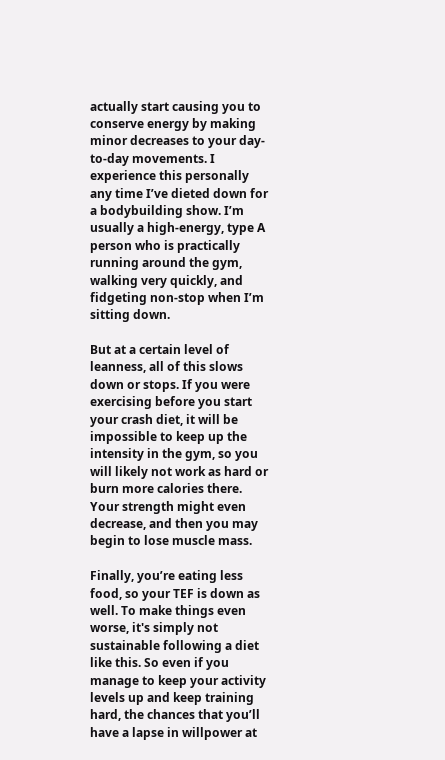actually start causing you to conserve energy by making minor decreases to your day-to-day movements. I experience this personally any time I’ve dieted down for a bodybuilding show. I’m usually a high-energy, type A person who is practically running around the gym, walking very quickly, and fidgeting non-stop when I’m sitting down.

But at a certain level of leanness, all of this slows down or stops. If you were exercising before you start your crash diet, it will be impossible to keep up the intensity in the gym, so you will likely not work as hard or burn more calories there. Your strength might even decrease, and then you may begin to lose muscle mass.

Finally, you’re eating less food, so your TEF is down as well. To make things even worse, it's simply not sustainable following a diet like this. So even if you manage to keep your activity levels up and keep training hard, the chances that you’ll have a lapse in willpower at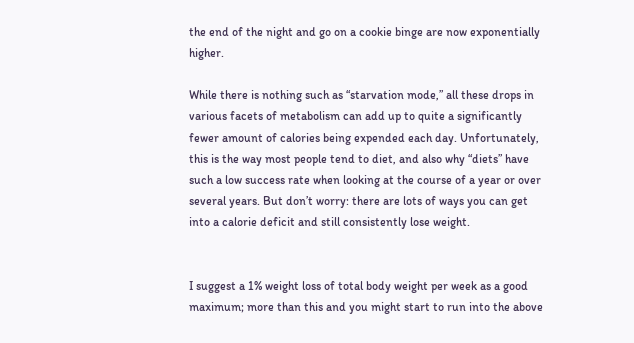the end of the night and go on a cookie binge are now exponentially higher.

While there is nothing such as “starvation mode,” all these drops in various facets of metabolism can add up to quite a significantly fewer amount of calories being expended each day. Unfortunately, this is the way most people tend to diet, and also why “diets” have such a low success rate when looking at the course of a year or over several years. But don’t worry: there are lots of ways you can get into a calorie deficit and still consistently lose weight.


I suggest a 1% weight loss of total body weight per week as a good maximum; more than this and you might start to run into the above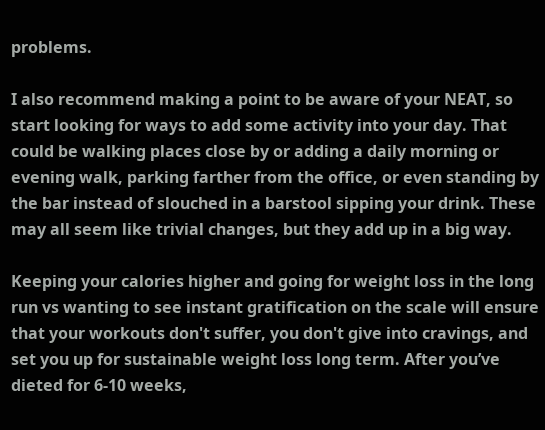problems.

I also recommend making a point to be aware of your NEAT, so start looking for ways to add some activity into your day. That could be walking places close by or adding a daily morning or evening walk, parking farther from the office, or even standing by the bar instead of slouched in a barstool sipping your drink. These may all seem like trivial changes, but they add up in a big way.

Keeping your calories higher and going for weight loss in the long run vs wanting to see instant gratification on the scale will ensure that your workouts don't suffer, you don't give into cravings, and set you up for sustainable weight loss long term. After you’ve dieted for 6-10 weeks,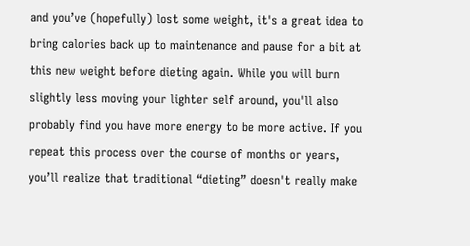and you’ve (hopefully) lost some weight, it's a great idea to bring calories back up to maintenance and pause for a bit at this new weight before dieting again. While you will burn slightly less moving your lighter self around, you'll also probably find you have more energy to be more active. If you repeat this process over the course of months or years, you’ll realize that traditional “dieting” doesn't really make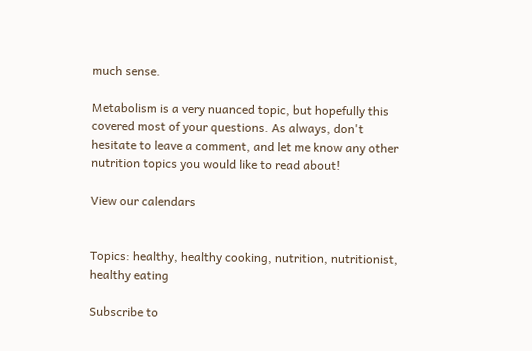much sense.

Metabolism is a very nuanced topic, but hopefully this covered most of your questions. As always, don't hesitate to leave a comment, and let me know any other nutrition topics you would like to read about!

View our calendars


Topics: healthy, healthy cooking, nutrition, nutritionist, healthy eating

Subscribe to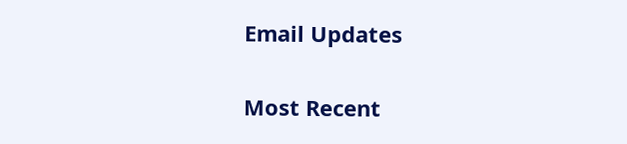Email Updates

Most Recent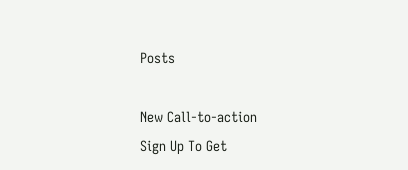Posts

New Call-to-action
Sign Up To Get